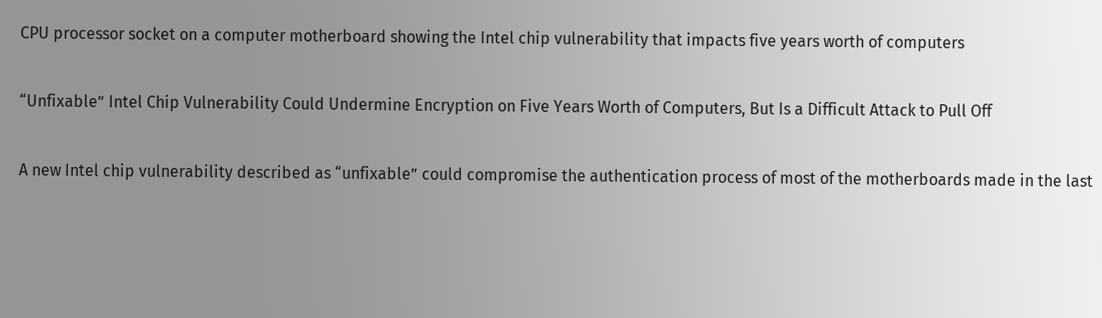CPU processor socket on a computer motherboard showing the Intel chip vulnerability that impacts five years worth of computers

“Unfixable” Intel Chip Vulnerability Could Undermine Encryption on Five Years Worth of Computers, But Is a Difficult Attack to Pull Off

A new Intel chip vulnerability described as “unfixable” could compromise the authentication process of most of the motherboards made in the last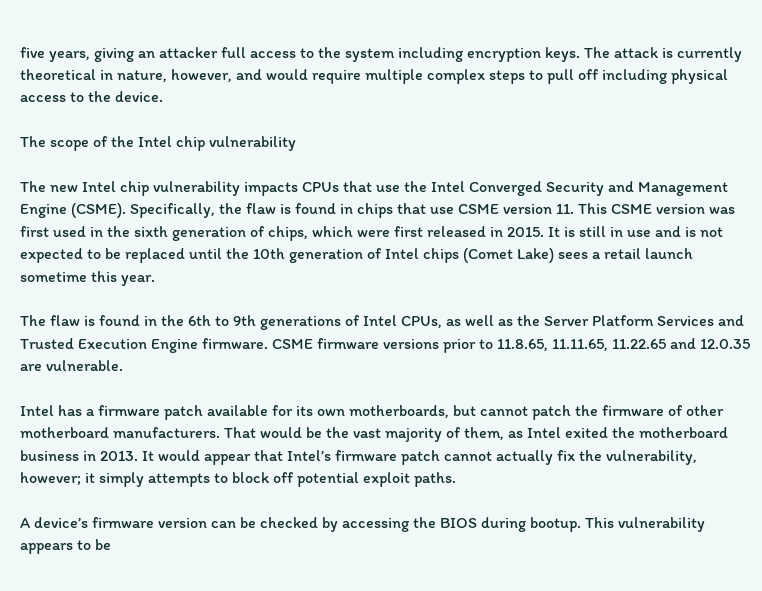five years, giving an attacker full access to the system including encryption keys. The attack is currently theoretical in nature, however, and would require multiple complex steps to pull off including physical access to the device.

The scope of the Intel chip vulnerability

The new Intel chip vulnerability impacts CPUs that use the Intel Converged Security and Management Engine (CSME). Specifically, the flaw is found in chips that use CSME version 11. This CSME version was first used in the sixth generation of chips, which were first released in 2015. It is still in use and is not expected to be replaced until the 10th generation of Intel chips (Comet Lake) sees a retail launch sometime this year.

The flaw is found in the 6th to 9th generations of Intel CPUs, as well as the Server Platform Services and Trusted Execution Engine firmware. CSME firmware versions prior to 11.8.65, 11.11.65, 11.22.65 and 12.0.35 are vulnerable.

Intel has a firmware patch available for its own motherboards, but cannot patch the firmware of other motherboard manufacturers. That would be the vast majority of them, as Intel exited the motherboard business in 2013. It would appear that Intel’s firmware patch cannot actually fix the vulnerability, however; it simply attempts to block off potential exploit paths.

A device’s firmware version can be checked by accessing the BIOS during bootup. This vulnerability appears to be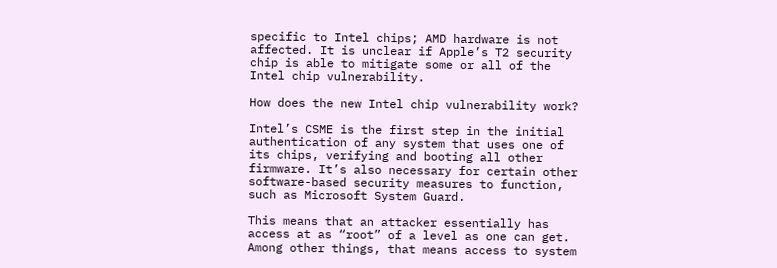specific to Intel chips; AMD hardware is not affected. It is unclear if Apple’s T2 security chip is able to mitigate some or all of the Intel chip vulnerability.

How does the new Intel chip vulnerability work?

Intel’s CSME is the first step in the initial authentication of any system that uses one of its chips, verifying and booting all other firmware. It’s also necessary for certain other software-based security measures to function, such as Microsoft System Guard.

This means that an attacker essentially has access at as “root” of a level as one can get. Among other things, that means access to system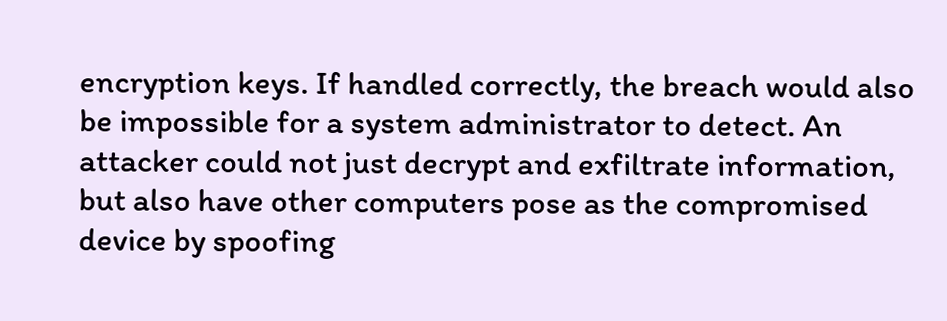encryption keys. If handled correctly, the breach would also be impossible for a system administrator to detect. An attacker could not just decrypt and exfiltrate information, but also have other computers pose as the compromised device by spoofing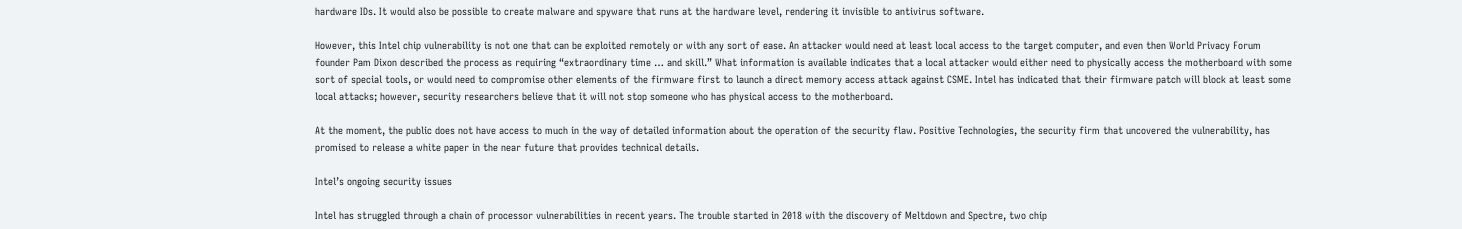hardware IDs. It would also be possible to create malware and spyware that runs at the hardware level, rendering it invisible to antivirus software.

However, this Intel chip vulnerability is not one that can be exploited remotely or with any sort of ease. An attacker would need at least local access to the target computer, and even then World Privacy Forum founder Pam Dixon described the process as requiring “extraordinary time … and skill.” What information is available indicates that a local attacker would either need to physically access the motherboard with some sort of special tools, or would need to compromise other elements of the firmware first to launch a direct memory access attack against CSME. Intel has indicated that their firmware patch will block at least some local attacks; however, security researchers believe that it will not stop someone who has physical access to the motherboard.

At the moment, the public does not have access to much in the way of detailed information about the operation of the security flaw. Positive Technologies, the security firm that uncovered the vulnerability, has promised to release a white paper in the near future that provides technical details.

Intel’s ongoing security issues

Intel has struggled through a chain of processor vulnerabilities in recent years. The trouble started in 2018 with the discovery of Meltdown and Spectre, two chip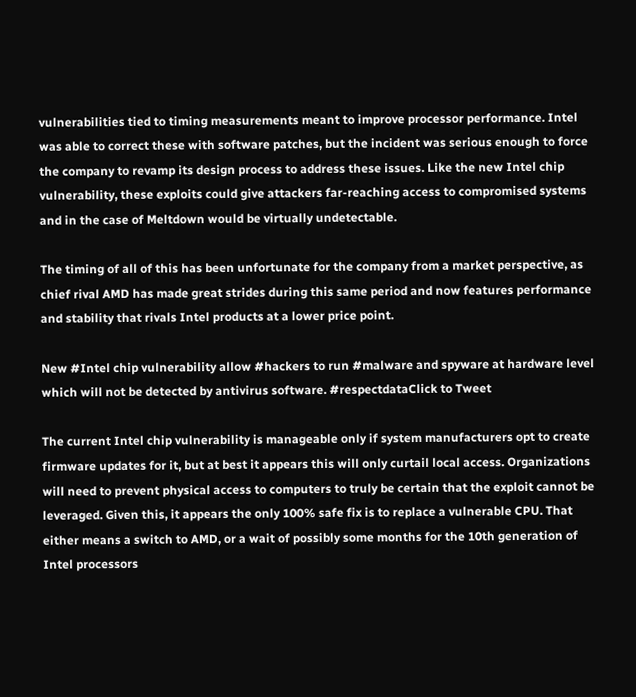vulnerabilities tied to timing measurements meant to improve processor performance. Intel was able to correct these with software patches, but the incident was serious enough to force the company to revamp its design process to address these issues. Like the new Intel chip vulnerability, these exploits could give attackers far-reaching access to compromised systems and in the case of Meltdown would be virtually undetectable.

The timing of all of this has been unfortunate for the company from a market perspective, as chief rival AMD has made great strides during this same period and now features performance and stability that rivals Intel products at a lower price point.

New #Intel chip vulnerability allow #hackers to run #malware and spyware at hardware level which will not be detected by antivirus software. #respectdataClick to Tweet

The current Intel chip vulnerability is manageable only if system manufacturers opt to create firmware updates for it, but at best it appears this will only curtail local access. Organizations will need to prevent physical access to computers to truly be certain that the exploit cannot be leveraged. Given this, it appears the only 100% safe fix is to replace a vulnerable CPU. That either means a switch to AMD, or a wait of possibly some months for the 10th generation of Intel processors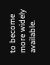to become more widely available.